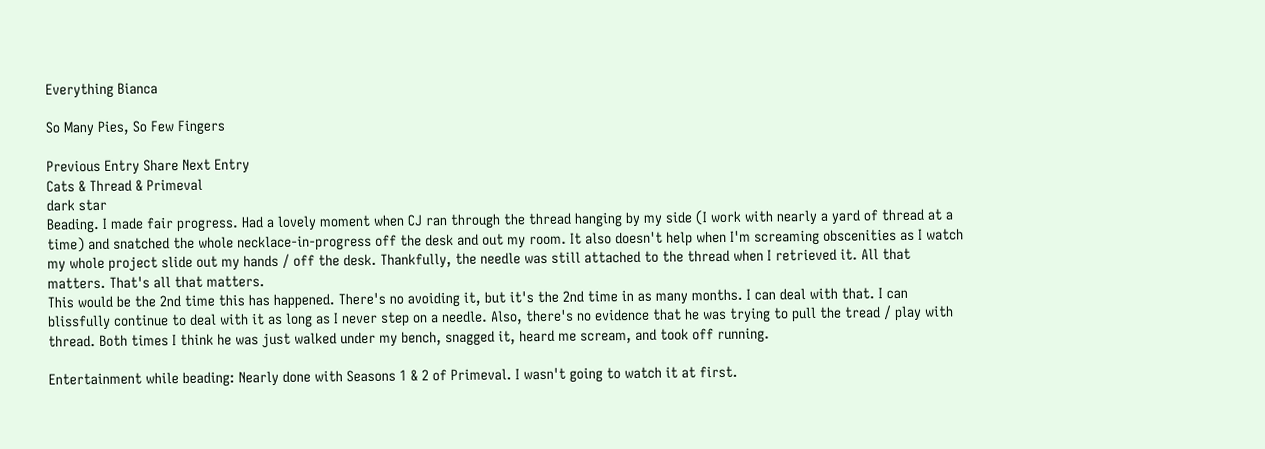Everything Bianca

So Many Pies, So Few Fingers

Previous Entry Share Next Entry
Cats & Thread & Primeval
dark star
Beading. I made fair progress. Had a lovely moment when CJ ran through the thread hanging by my side (I work with nearly a yard of thread at a time) and snatched the whole necklace-in-progress off the desk and out my room. It also doesn't help when I'm screaming obscenities as I watch my whole project slide out my hands / off the desk. Thankfully, the needle was still attached to the thread when I retrieved it. All that matters. That's all that matters.
This would be the 2nd time this has happened. There's no avoiding it, but it's the 2nd time in as many months. I can deal with that. I can blissfully continue to deal with it as long as I never step on a needle. Also, there's no evidence that he was trying to pull the tread / play with thread. Both times I think he was just walked under my bench, snagged it, heard me scream, and took off running.

Entertainment while beading: Nearly done with Seasons 1 & 2 of Primeval. I wasn't going to watch it at first.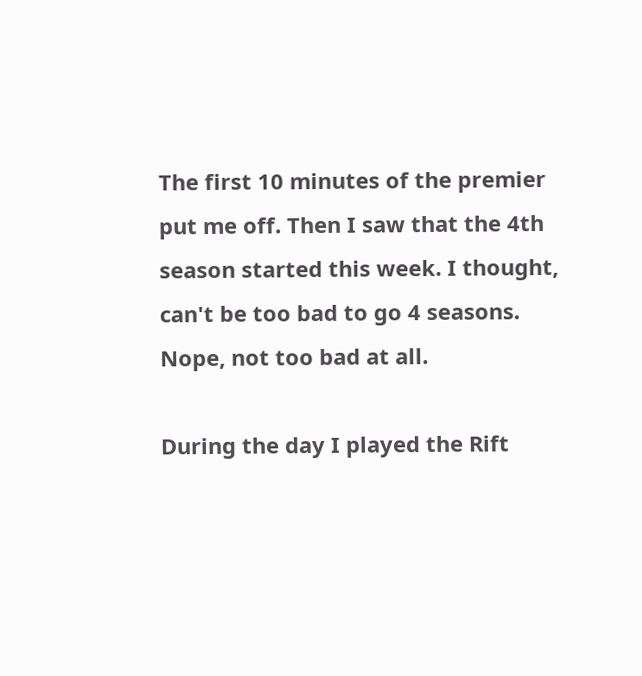The first 10 minutes of the premier put me off. Then I saw that the 4th season started this week. I thought, can't be too bad to go 4 seasons. Nope, not too bad at all.

During the day I played the Rift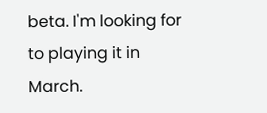beta. I'm looking for to playing it in March.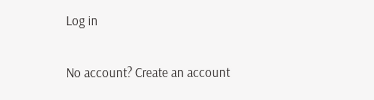Log in

No account? Create an account